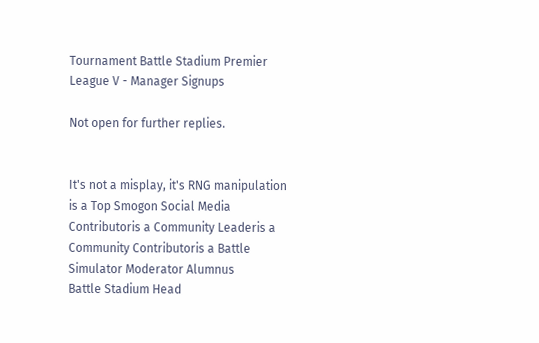Tournament Battle Stadium Premier League V - Manager Signups

Not open for further replies.


It's not a misplay, it's RNG manipulation
is a Top Smogon Social Media Contributoris a Community Leaderis a Community Contributoris a Battle Simulator Moderator Alumnus
Battle Stadium Head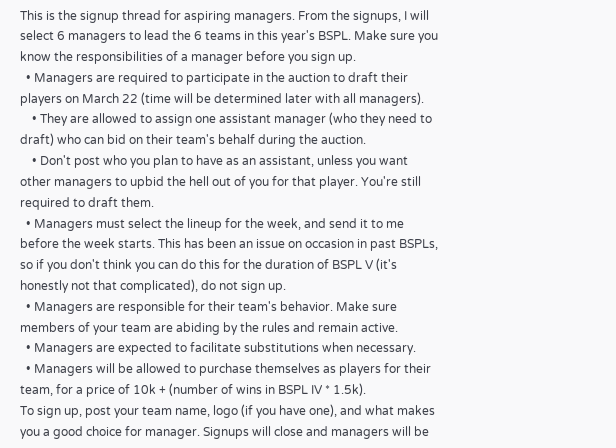This is the signup thread for aspiring managers. From the signups, I will select 6 managers to lead the 6 teams in this year's BSPL. Make sure you know the responsibilities of a manager before you sign up.
  • Managers are required to participate in the auction to draft their players on March 22 (time will be determined later with all managers).
    • They are allowed to assign one assistant manager (who they need to draft) who can bid on their team's behalf during the auction.
    • Don't post who you plan to have as an assistant, unless you want other managers to upbid the hell out of you for that player. You're still required to draft them.
  • Managers must select the lineup for the week, and send it to me before the week starts. This has been an issue on occasion in past BSPLs, so if you don't think you can do this for the duration of BSPL V (it's honestly not that complicated), do not sign up.
  • Managers are responsible for their team's behavior. Make sure members of your team are abiding by the rules and remain active.
  • Managers are expected to facilitate substitutions when necessary.
  • Managers will be allowed to purchase themselves as players for their team, for a price of 10k + (number of wins in BSPL IV * 1.5k).
To sign up, post your team name, logo (if you have one), and what makes you a good choice for manager. Signups will close and managers will be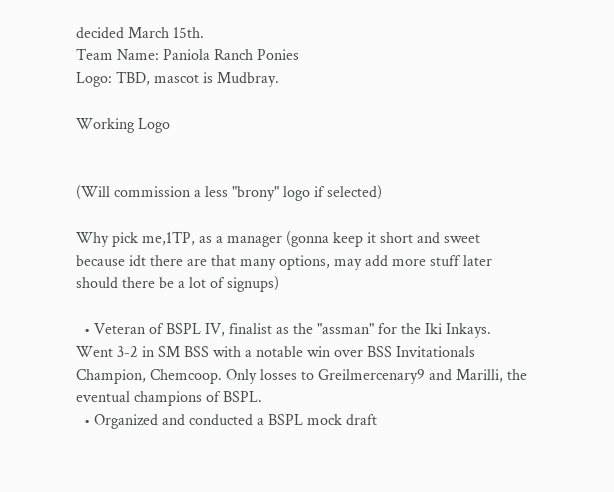decided March 15th.
Team Name: Paniola Ranch Ponies
Logo: TBD, mascot is Mudbray.

Working Logo


(Will commission a less "brony" logo if selected)

Why pick me,1TP, as a manager (gonna keep it short and sweet because idt there are that many options, may add more stuff later should there be a lot of signups)

  • Veteran of BSPL IV, finalist as the "assman" for the Iki Inkays. Went 3-2 in SM BSS with a notable win over BSS Invitationals Champion, Chemcoop. Only losses to Greilmercenary9 and Marilli, the eventual champions of BSPL.
  • Organized and conducted a BSPL mock draft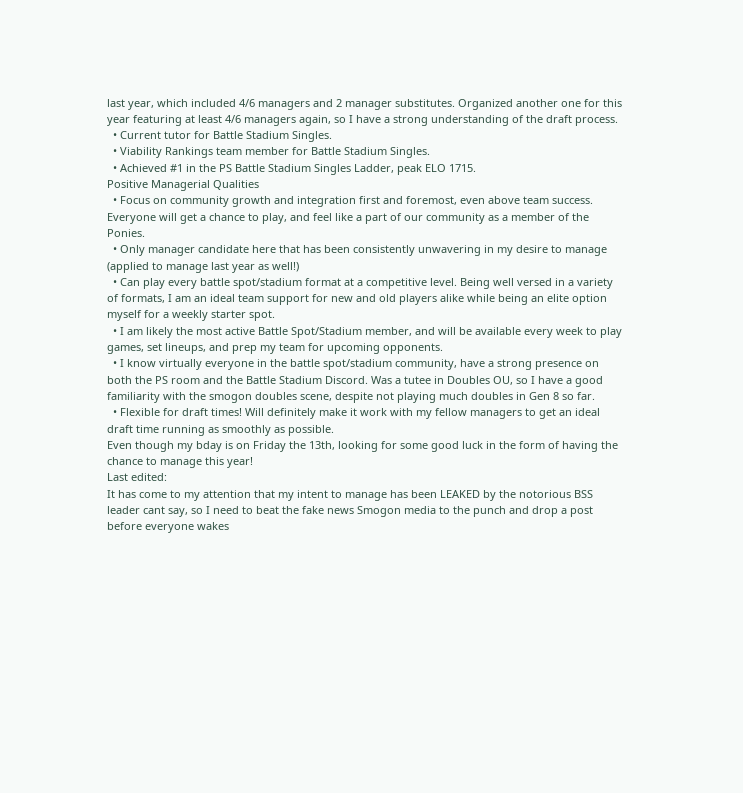last year, which included 4/6 managers and 2 manager substitutes. Organized another one for this year featuring at least 4/6 managers again, so I have a strong understanding of the draft process.
  • Current tutor for Battle Stadium Singles.
  • Viability Rankings team member for Battle Stadium Singles.
  • Achieved #1 in the PS Battle Stadium Singles Ladder, peak ELO 1715.
Positive Managerial Qualities
  • Focus on community growth and integration first and foremost, even above team success. Everyone will get a chance to play, and feel like a part of our community as a member of the Ponies.
  • Only manager candidate here that has been consistently unwavering in my desire to manage (applied to manage last year as well!)
  • Can play every battle spot/stadium format at a competitive level. Being well versed in a variety of formats, I am an ideal team support for new and old players alike while being an elite option myself for a weekly starter spot.
  • I am likely the most active Battle Spot/Stadium member, and will be available every week to play games, set lineups, and prep my team for upcoming opponents.
  • I know virtually everyone in the battle spot/stadium community, have a strong presence on both the PS room and the Battle Stadium Discord. Was a tutee in Doubles OU, so I have a good familiarity with the smogon doubles scene, despite not playing much doubles in Gen 8 so far.
  • Flexible for draft times! Will definitely make it work with my fellow managers to get an ideal draft time running as smoothly as possible.
Even though my bday is on Friday the 13th, looking for some good luck in the form of having the chance to manage this year!
Last edited:
It has come to my attention that my intent to manage has been LEAKED by the notorious BSS leader cant say, so I need to beat the fake news Smogon media to the punch and drop a post before everyone wakes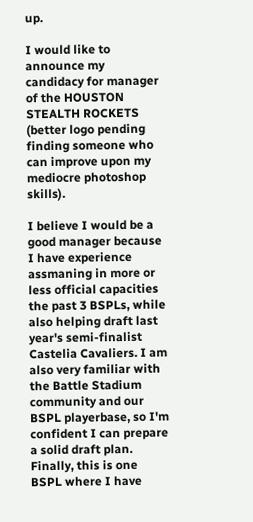up.

I would like to announce my candidacy for manager of the HOUSTON STEALTH ROCKETS (better logo pending finding someone who can improve upon my mediocre photoshop skills).

I believe I would be a good manager because I have experience assmaning in more or less official capacities the past 3 BSPLs, while also helping draft last year's semi-finalist Castelia Cavaliers. I am also very familiar with the Battle Stadium community and our BSPL playerbase, so I'm confident I can prepare a solid draft plan. Finally, this is one BSPL where I have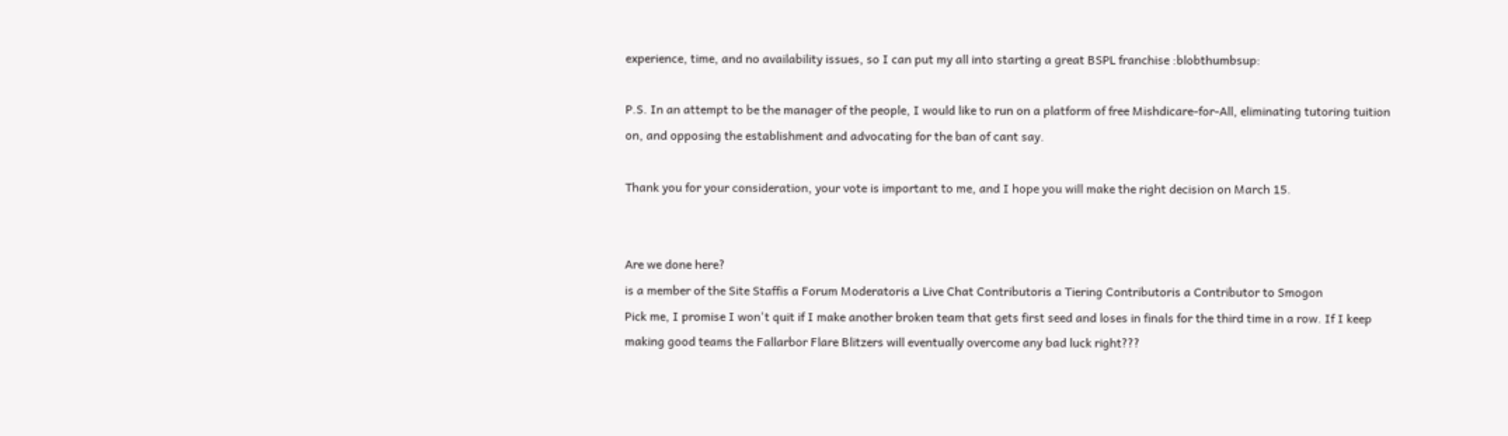experience, time, and no availability issues, so I can put my all into starting a great BSPL franchise :blobthumbsup:

P.S. In an attempt to be the manager of the people, I would like to run on a platform of free Mishdicare-for-All, eliminating tutoring tuition on, and opposing the establishment and advocating for the ban of cant say.

Thank you for your consideration, your vote is important to me, and I hope you will make the right decision on March 15.


Are we done here?
is a member of the Site Staffis a Forum Moderatoris a Live Chat Contributoris a Tiering Contributoris a Contributor to Smogon
Pick me, I promise I won't quit if I make another broken team that gets first seed and loses in finals for the third time in a row. If I keep making good teams the Fallarbor Flare Blitzers will eventually overcome any bad luck right???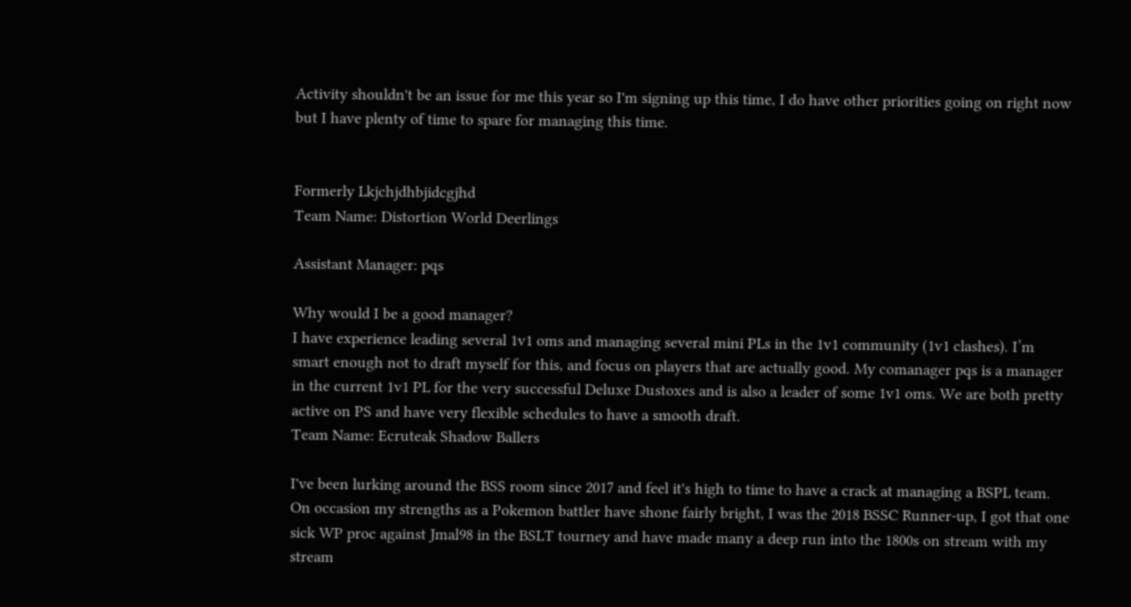Activity shouldn't be an issue for me this year so I'm signing up this time, I do have other priorities going on right now but I have plenty of time to spare for managing this time.


Formerly Lkjchjdhbjidcgjhd
Team Name: Distortion World Deerlings

Assistant Manager: pqs

Why would I be a good manager?
I have experience leading several 1v1 oms and managing several mini PLs in the 1v1 community (1v1 clashes). I’m smart enough not to draft myself for this, and focus on players that are actually good. My comanager pqs is a manager in the current 1v1 PL for the very successful Deluxe Dustoxes and is also a leader of some 1v1 oms. We are both pretty active on PS and have very flexible schedules to have a smooth draft.
Team Name: Ecruteak Shadow Ballers

I've been lurking around the BSS room since 2017 and feel it's high to time to have a crack at managing a BSPL team.
On occasion my strengths as a Pokemon battler have shone fairly bright, I was the 2018 BSSC Runner-up, I got that one sick WP proc against Jmal98 in the BSLT tourney and have made many a deep run into the 1800s on stream with my stream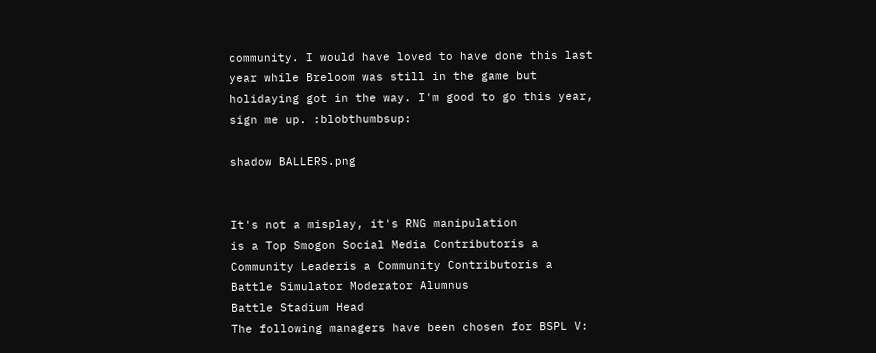community. I would have loved to have done this last year while Breloom was still in the game but holidaying got in the way. I'm good to go this year, sign me up. :blobthumbsup:

shadow BALLERS.png


It's not a misplay, it's RNG manipulation
is a Top Smogon Social Media Contributoris a Community Leaderis a Community Contributoris a Battle Simulator Moderator Alumnus
Battle Stadium Head
The following managers have been chosen for BSPL V: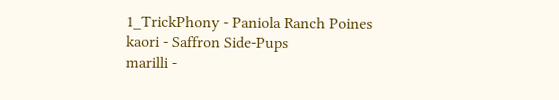1_TrickPhony - Paniola Ranch Poines
kaori - Saffron Side-Pups
marilli -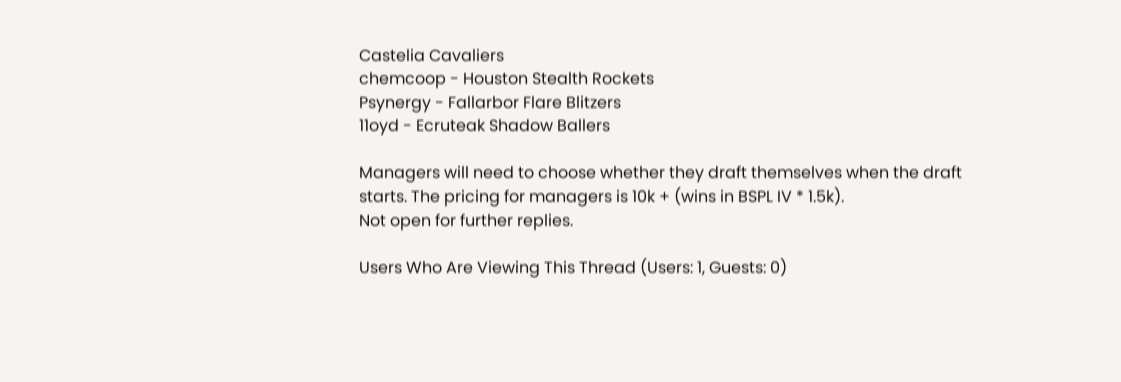Castelia Cavaliers
chemcoop - Houston Stealth Rockets
Psynergy - Fallarbor Flare Blitzers
11oyd - Ecruteak Shadow Ballers

Managers will need to choose whether they draft themselves when the draft starts. The pricing for managers is 10k + (wins in BSPL IV * 1.5k).
Not open for further replies.

Users Who Are Viewing This Thread (Users: 1, Guests: 0)